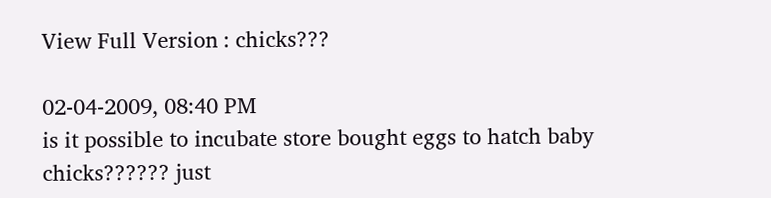View Full Version : chicks???

02-04-2009, 08:40 PM
is it possible to incubate store bought eggs to hatch baby chicks?????? just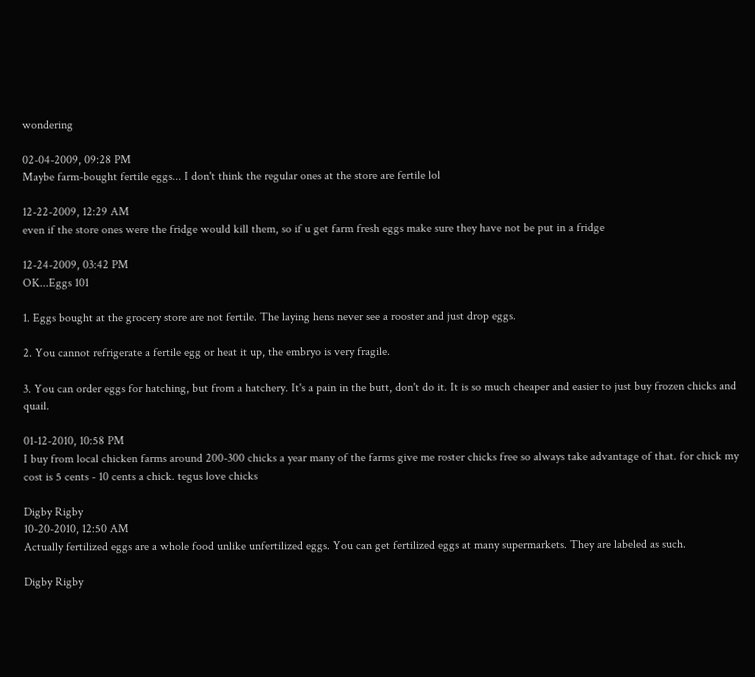wondering

02-04-2009, 09:28 PM
Maybe farm-bought fertile eggs... I don't think the regular ones at the store are fertile lol

12-22-2009, 12:29 AM
even if the store ones were the fridge would kill them, so if u get farm fresh eggs make sure they have not be put in a fridge

12-24-2009, 03:42 PM
OK...Eggs 101

1. Eggs bought at the grocery store are not fertile. The laying hens never see a rooster and just drop eggs.

2. You cannot refrigerate a fertile egg or heat it up, the embryo is very fragile.

3. You can order eggs for hatching, but from a hatchery. It's a pain in the butt, don't do it. It is so much cheaper and easier to just buy frozen chicks and quail.

01-12-2010, 10:58 PM
I buy from local chicken farms around 200-300 chicks a year many of the farms give me roster chicks free so always take advantage of that. for chick my cost is 5 cents - 10 cents a chick. tegus love chicks

Digby Rigby
10-20-2010, 12:50 AM
Actually fertilized eggs are a whole food unlike unfertilized eggs. You can get fertilized eggs at many supermarkets. They are labeled as such.

Digby Rigby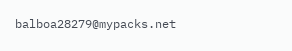balboa28279@mypacks.net